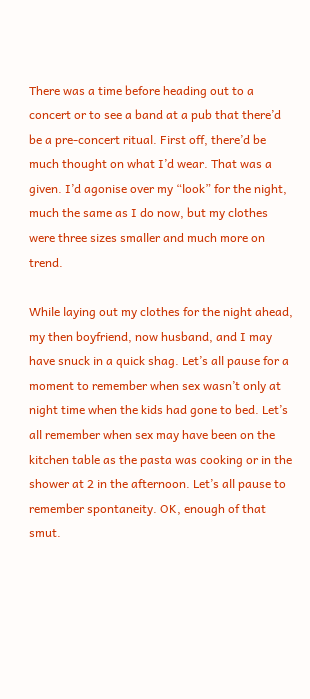There was a time before heading out to a concert or to see a band at a pub that there’d be a pre-concert ritual. First off, there’d be much thought on what I’d wear. That was a given. I’d agonise over my “look” for the night, much the same as I do now, but my clothes were three sizes smaller and much more on trend.

While laying out my clothes for the night ahead, my then boyfriend, now husband, and I may have snuck in a quick shag. Let’s all pause for a moment to remember when sex wasn’t only at night time when the kids had gone to bed. Let’s all remember when sex may have been on the kitchen table as the pasta was cooking or in the shower at 2 in the afternoon. Let’s all pause to remember spontaneity. OK, enough of that smut.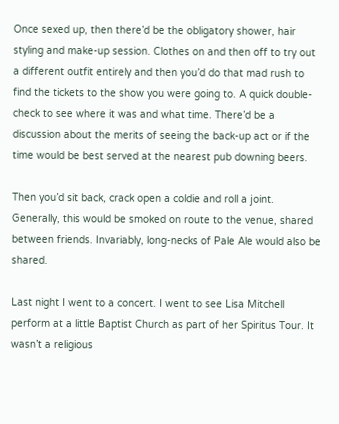Once sexed up, then there’d be the obligatory shower, hair styling and make-up session. Clothes on and then off to try out a different outfit entirely and then you’d do that mad rush to find the tickets to the show you were going to. A quick double-check to see where it was and what time. There’d be a discussion about the merits of seeing the back-up act or if the time would be best served at the nearest pub downing beers.

Then you’d sit back, crack open a coldie and roll a joint. Generally, this would be smoked on route to the venue, shared between friends. Invariably, long-necks of Pale Ale would also be shared.

Last night I went to a concert. I went to see Lisa Mitchell perform at a little Baptist Church as part of her Spiritus Tour. It wasn’t a religious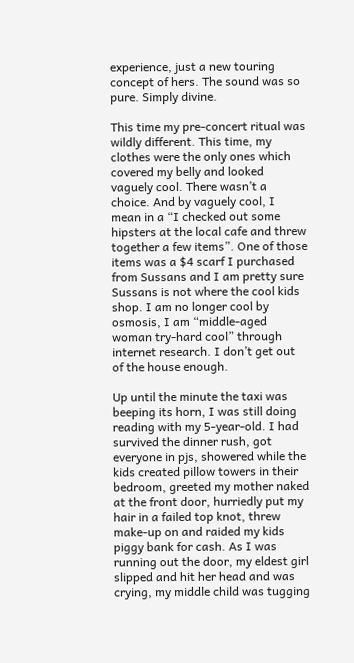experience, just a new touring concept of hers. The sound was so pure. Simply divine.

This time my pre-concert ritual was wildly different. This time, my clothes were the only ones which covered my belly and looked vaguely cool. There wasn’t a choice. And by vaguely cool, I mean in a “I checked out some hipsters at the local cafe and threw together a few items”. One of those items was a $4 scarf I purchased from Sussans and I am pretty sure Sussans is not where the cool kids shop. I am no longer cool by osmosis, I am “middle-aged woman try-hard cool” through internet research. I don’t get out of the house enough.

Up until the minute the taxi was beeping its horn, I was still doing reading with my 5-year-old. I had survived the dinner rush, got everyone in pjs, showered while the kids created pillow towers in their bedroom, greeted my mother naked at the front door, hurriedly put my hair in a failed top knot, threw make-up on and raided my kids piggy bank for cash. As I was running out the door, my eldest girl slipped and hit her head and was crying, my middle child was tugging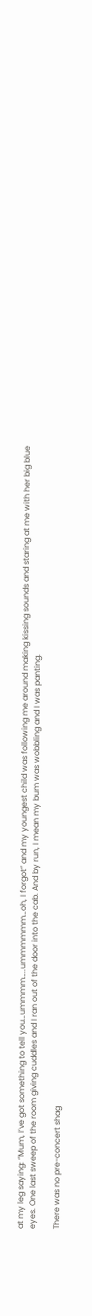at my leg saying: “Mum, I’ve got something to tell you…ummmm…..ummmmmm…oh, I forgot” and my youngest child was following me around making kissing sounds and staring at me with her big blue eyes. One last sweep of the room giving cuddles and I ran out of the door into the cab. And by run, I mean my bum was wobbling and I was panting.

There was no pre-concert shag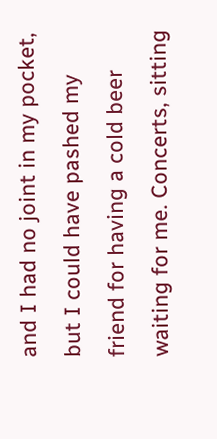and I had no joint in my pocket, but I could have pashed my friend for having a cold beer waiting for me. Concerts, sitting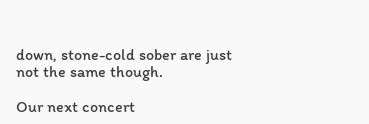down, stone-cold sober are just not the same though.

Our next concert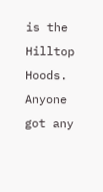is the Hilltop Hoods. Anyone got any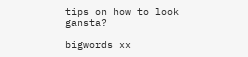tips on how to look gansta?

bigwords xx